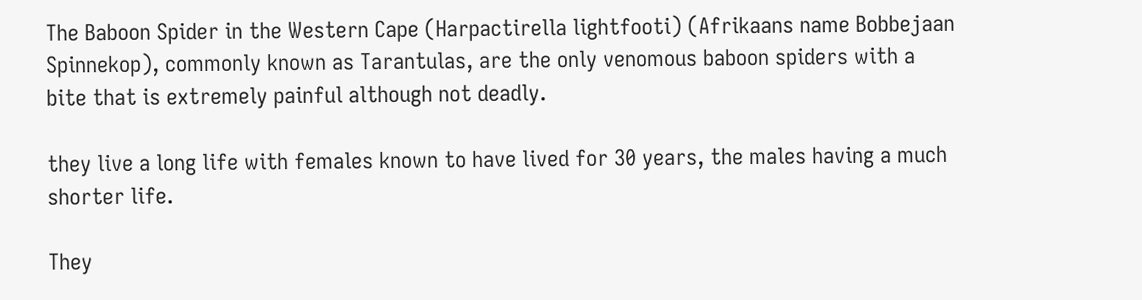The Baboon Spider in the Western Cape (Harpactirella lightfooti) (Afrikaans name Bobbejaan Spinnekop), commonly known as Tarantulas, are the only venomous baboon spiders with a bite that is extremely painful although not deadly.

they live a long life with females known to have lived for 30 years, the males having a much shorter life.

They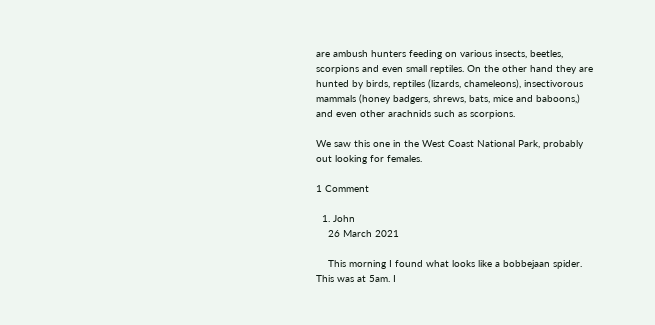are ambush hunters feeding on various insects, beetles, scorpions and even small reptiles. On the other hand they are hunted by birds, reptiles (lizards, chameleons), insectivorous mammals (honey badgers, shrews, bats, mice and baboons,) and even other arachnids such as scorpions.

We saw this one in the West Coast National Park, probably out looking for females.

1 Comment

  1. John
    26 March 2021

    This morning I found what looks like a bobbejaan spider. This was at 5am. I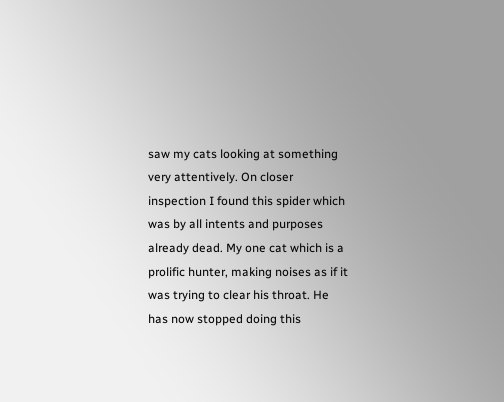saw my cats looking at something very attentively. On closer inspection I found this spider which was by all intents and purposes already dead. My one cat which is a prolific hunter, making noises as if it was trying to clear his throat. He has now stopped doing this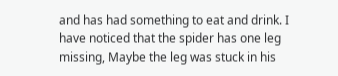and has had something to eat and drink. I have noticed that the spider has one leg missing, Maybe the leg was stuck in his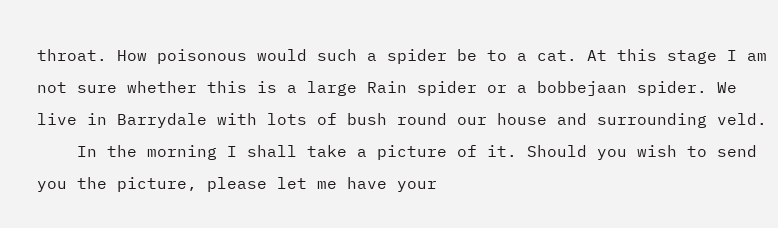throat. How poisonous would such a spider be to a cat. At this stage I am not sure whether this is a large Rain spider or a bobbejaan spider. We live in Barrydale with lots of bush round our house and surrounding veld.
    In the morning I shall take a picture of it. Should you wish to send you the picture, please let me have your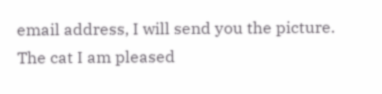email address, I will send you the picture. The cat I am pleased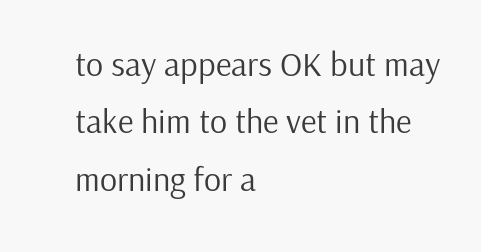to say appears OK but may take him to the vet in the morning for a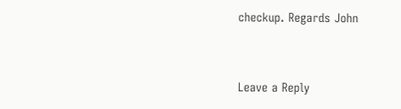checkup. Regards John


Leave a Reply